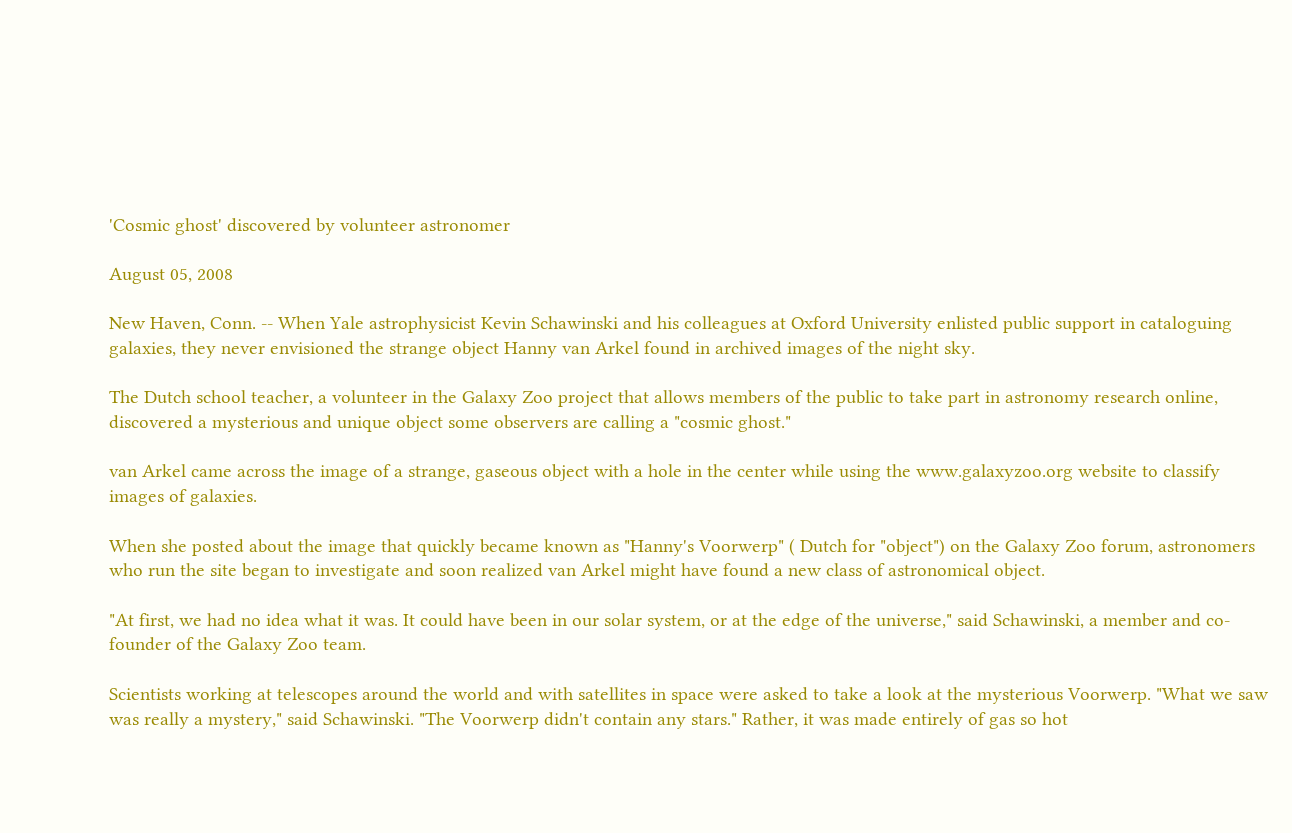'Cosmic ghost' discovered by volunteer astronomer

August 05, 2008

New Haven, Conn. -- When Yale astrophysicist Kevin Schawinski and his colleagues at Oxford University enlisted public support in cataloguing galaxies, they never envisioned the strange object Hanny van Arkel found in archived images of the night sky.

The Dutch school teacher, a volunteer in the Galaxy Zoo project that allows members of the public to take part in astronomy research online, discovered a mysterious and unique object some observers are calling a "cosmic ghost."

van Arkel came across the image of a strange, gaseous object with a hole in the center while using the www.galaxyzoo.org website to classify images of galaxies.

When she posted about the image that quickly became known as "Hanny's Voorwerp" ( Dutch for "object") on the Galaxy Zoo forum, astronomers who run the site began to investigate and soon realized van Arkel might have found a new class of astronomical object.

"At first, we had no idea what it was. It could have been in our solar system, or at the edge of the universe," said Schawinski, a member and co-founder of the Galaxy Zoo team.

Scientists working at telescopes around the world and with satellites in space were asked to take a look at the mysterious Voorwerp. "What we saw was really a mystery," said Schawinski. "The Voorwerp didn't contain any stars." Rather, it was made entirely of gas so hot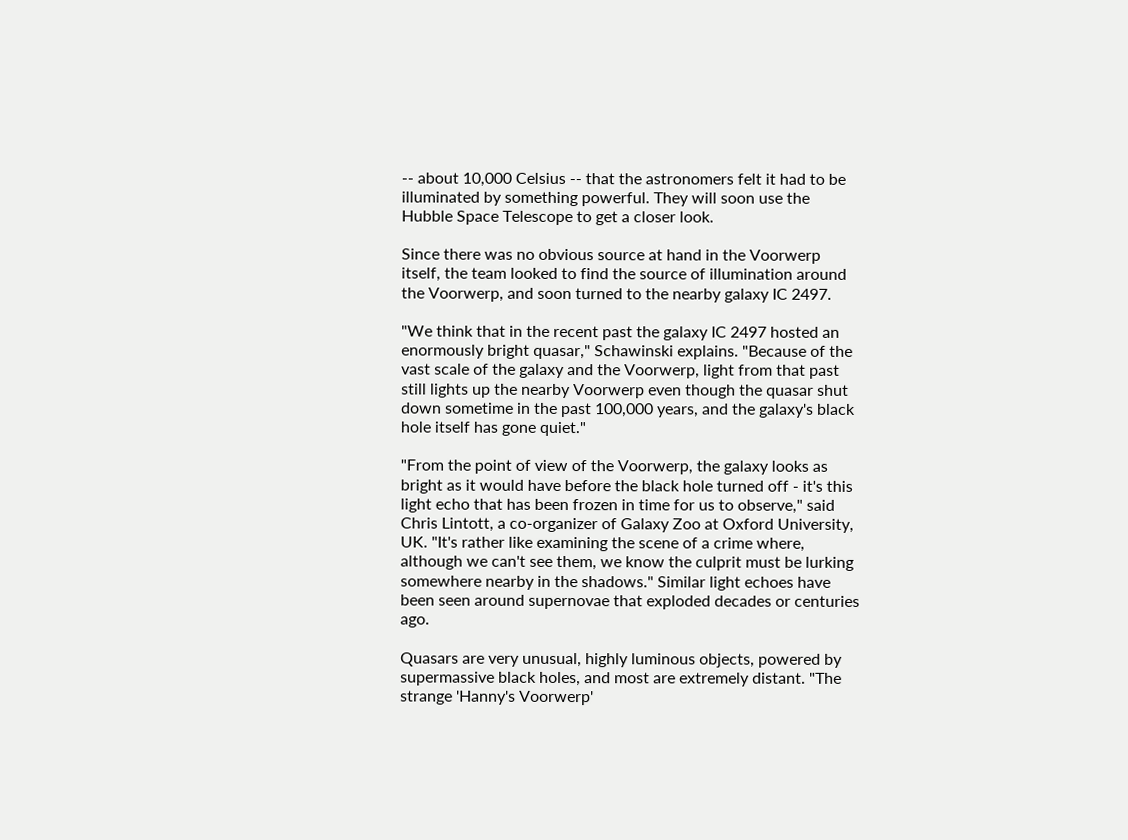-- about 10,000 Celsius -- that the astronomers felt it had to be illuminated by something powerful. They will soon use the Hubble Space Telescope to get a closer look.

Since there was no obvious source at hand in the Voorwerp itself, the team looked to find the source of illumination around the Voorwerp, and soon turned to the nearby galaxy IC 2497.

"We think that in the recent past the galaxy IC 2497 hosted an enormously bright quasar," Schawinski explains. "Because of the vast scale of the galaxy and the Voorwerp, light from that past still lights up the nearby Voorwerp even though the quasar shut down sometime in the past 100,000 years, and the galaxy's black hole itself has gone quiet."

"From the point of view of the Voorwerp, the galaxy looks as bright as it would have before the black hole turned off - it's this light echo that has been frozen in time for us to observe," said Chris Lintott, a co-organizer of Galaxy Zoo at Oxford University, UK. "It's rather like examining the scene of a crime where, although we can't see them, we know the culprit must be lurking somewhere nearby in the shadows." Similar light echoes have been seen around supernovae that exploded decades or centuries ago.

Quasars are very unusual, highly luminous objects, powered by supermassive black holes, and most are extremely distant. "The strange 'Hanny's Voorwerp'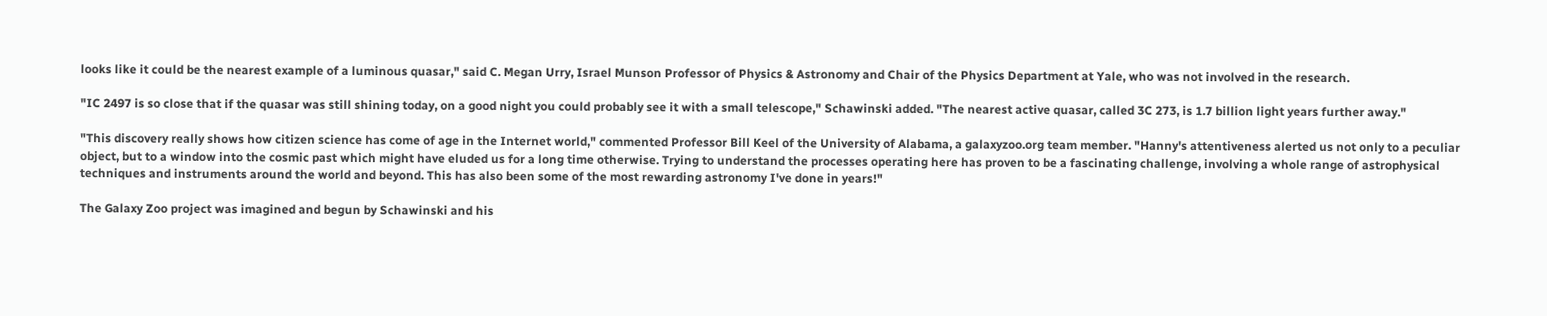looks like it could be the nearest example of a luminous quasar," said C. Megan Urry, Israel Munson Professor of Physics & Astronomy and Chair of the Physics Department at Yale, who was not involved in the research.

"IC 2497 is so close that if the quasar was still shining today, on a good night you could probably see it with a small telescope," Schawinski added. "The nearest active quasar, called 3C 273, is 1.7 billion light years further away."

"This discovery really shows how citizen science has come of age in the Internet world," commented Professor Bill Keel of the University of Alabama, a galaxyzoo.org team member. "Hanny's attentiveness alerted us not only to a peculiar object, but to a window into the cosmic past which might have eluded us for a long time otherwise. Trying to understand the processes operating here has proven to be a fascinating challenge, involving a whole range of astrophysical techniques and instruments around the world and beyond. This has also been some of the most rewarding astronomy I've done in years!"

The Galaxy Zoo project was imagined and begun by Schawinski and his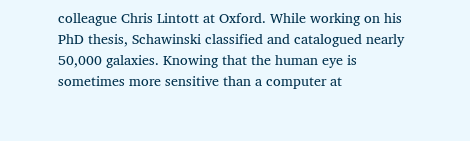colleague Chris Lintott at Oxford. While working on his PhD thesis, Schawinski classified and catalogued nearly 50,000 galaxies. Knowing that the human eye is sometimes more sensitive than a computer at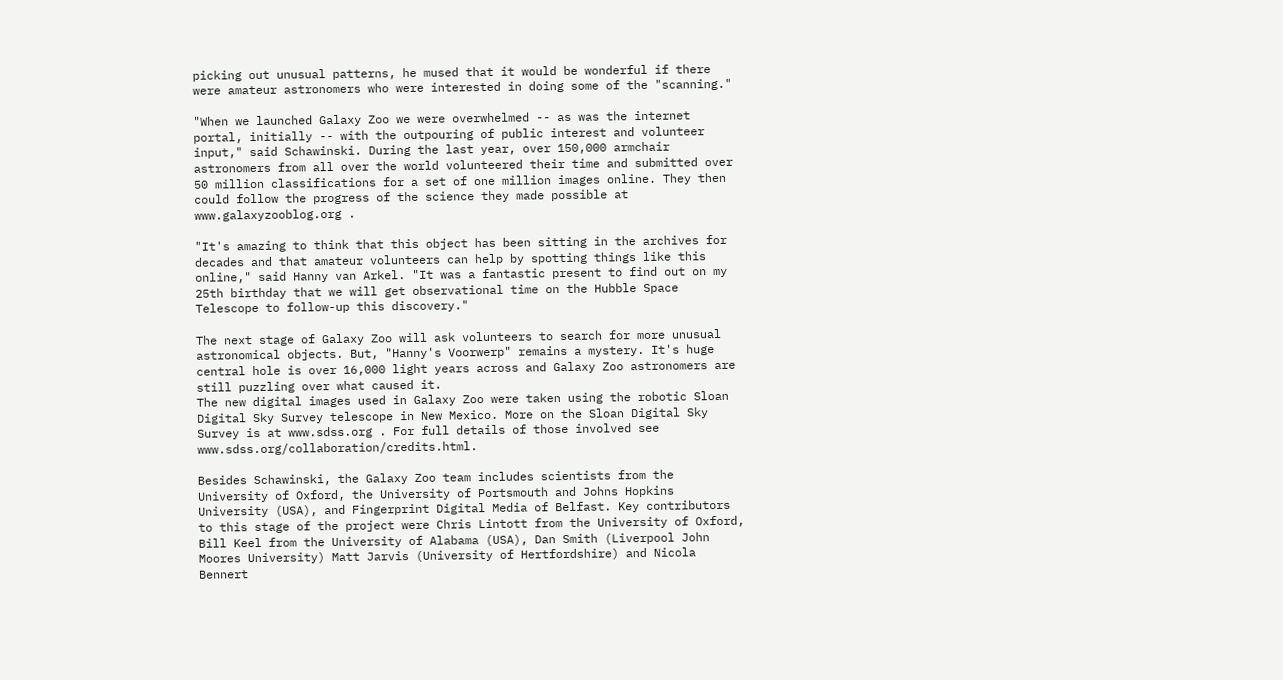picking out unusual patterns, he mused that it would be wonderful if there were amateur astronomers who were interested in doing some of the "scanning."

"When we launched Galaxy Zoo we were overwhelmed -- as was the internet portal, initially -- with the outpouring of public interest and volunteer input," said Schawinski. During the last year, over 150,000 armchair astronomers from all over the world volunteered their time and submitted over 50 million classifications for a set of one million images online. They then could follow the progress of the science they made possible at www.galaxyzooblog.org .

"It's amazing to think that this object has been sitting in the archives for decades and that amateur volunteers can help by spotting things like this online," said Hanny van Arkel. "It was a fantastic present to find out on my 25th birthday that we will get observational time on the Hubble Space Telescope to follow-up this discovery."

The next stage of Galaxy Zoo will ask volunteers to search for more unusual astronomical objects. But, "Hanny's Voorwerp" remains a mystery. It's huge central hole is over 16,000 light years across and Galaxy Zoo astronomers are still puzzling over what caused it.
The new digital images used in Galaxy Zoo were taken using the robotic Sloan Digital Sky Survey telescope in New Mexico. More on the Sloan Digital Sky Survey is at www.sdss.org . For full details of those involved see www.sdss.org/collaboration/credits.html.

Besides Schawinski, the Galaxy Zoo team includes scientists from the University of Oxford, the University of Portsmouth and Johns Hopkins University (USA), and Fingerprint Digital Media of Belfast. Key contributors to this stage of the project were Chris Lintott from the University of Oxford, Bill Keel from the University of Alabama (USA), Dan Smith (Liverpool John Moores University) Matt Jarvis (University of Hertfordshire) and Nicola Bennert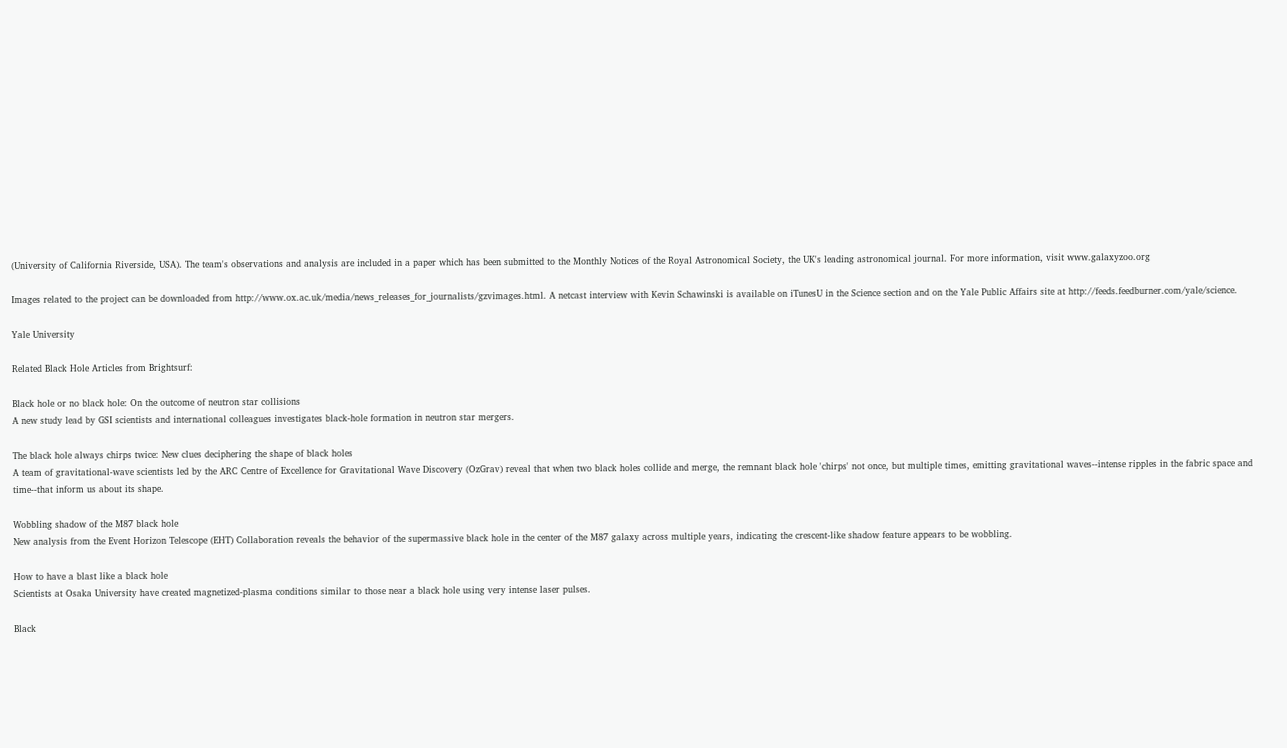(University of California Riverside, USA). The team's observations and analysis are included in a paper which has been submitted to the Monthly Notices of the Royal Astronomical Society, the UK's leading astronomical journal. For more information, visit www.galaxyzoo.org

Images related to the project can be downloaded from http://www.ox.ac.uk/media/news_releases_for_journalists/gzvimages.html. A netcast interview with Kevin Schawinski is available on iTunesU in the Science section and on the Yale Public Affairs site at http://feeds.feedburner.com/yale/science.

Yale University

Related Black Hole Articles from Brightsurf:

Black hole or no black hole: On the outcome of neutron star collisions
A new study lead by GSI scientists and international colleagues investigates black-hole formation in neutron star mergers.

The black hole always chirps twice: New clues deciphering the shape of black holes
A team of gravitational-wave scientists led by the ARC Centre of Excellence for Gravitational Wave Discovery (OzGrav) reveal that when two black holes collide and merge, the remnant black hole 'chirps' not once, but multiple times, emitting gravitational waves--intense ripples in the fabric space and time--that inform us about its shape.

Wobbling shadow of the M87 black hole
New analysis from the Event Horizon Telescope (EHT) Collaboration reveals the behavior of the supermassive black hole in the center of the M87 galaxy across multiple years, indicating the crescent-like shadow feature appears to be wobbling.

How to have a blast like a black hole
Scientists at Osaka University have created magnetized-plasma conditions similar to those near a black hole using very intense laser pulses.

Black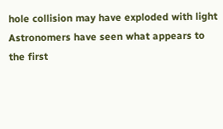hole collision may have exploded with light
Astronomers have seen what appears to the first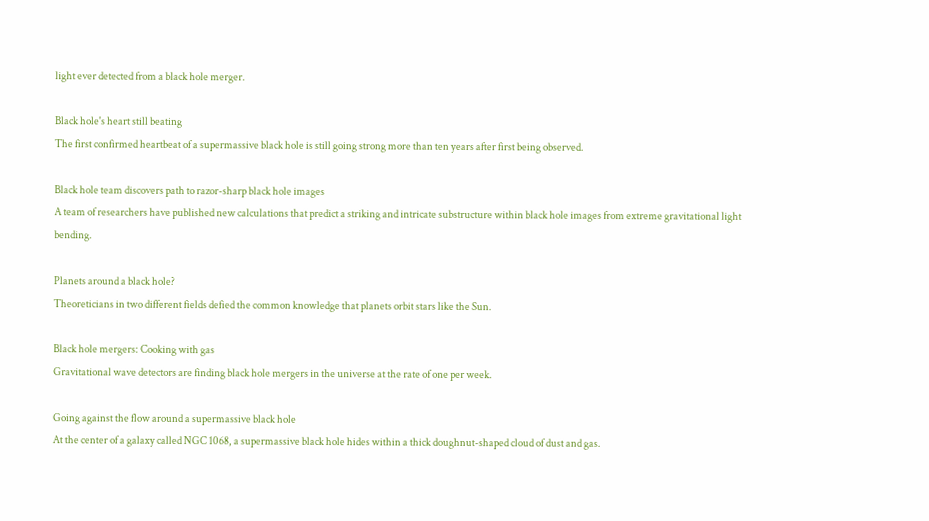light ever detected from a black hole merger.

Black hole's heart still beating
The first confirmed heartbeat of a supermassive black hole is still going strong more than ten years after first being observed.

Black hole team discovers path to razor-sharp black hole images
A team of researchers have published new calculations that predict a striking and intricate substructure within black hole images from extreme gravitational light bending.

Planets around a black hole?
Theoreticians in two different fields defied the common knowledge that planets orbit stars like the Sun.

Black hole mergers: Cooking with gas
Gravitational wave detectors are finding black hole mergers in the universe at the rate of one per week.

Going against the flow around a supermassive black hole
At the center of a galaxy called NGC 1068, a supermassive black hole hides within a thick doughnut-shaped cloud of dust and gas.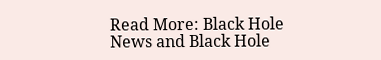Read More: Black Hole News and Black Hole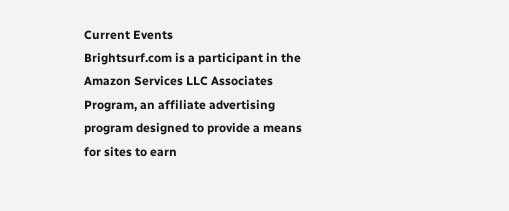Current Events
Brightsurf.com is a participant in the Amazon Services LLC Associates Program, an affiliate advertising program designed to provide a means for sites to earn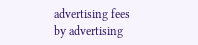advertising fees by advertising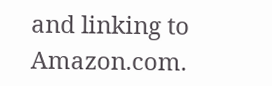and linking to Amazon.com.